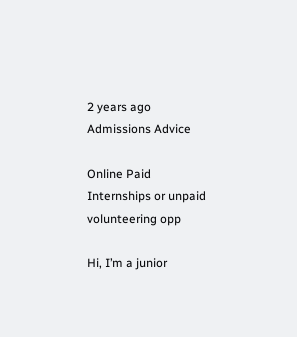2 years ago
Admissions Advice

Online Paid Internships or unpaid volunteering opp

Hi, I’m a junior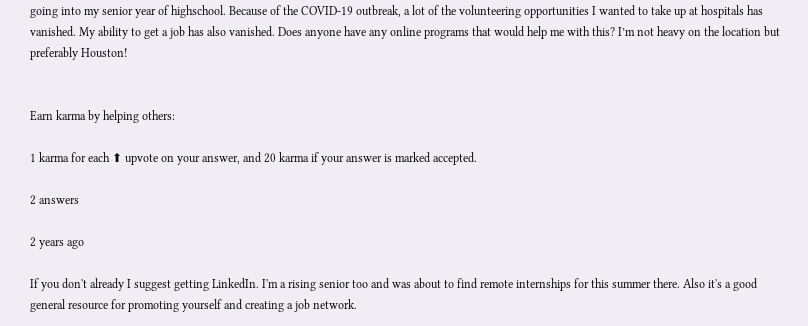going into my senior year of highschool. Because of the COVID-19 outbreak, a lot of the volunteering opportunities I wanted to take up at hospitals has vanished. My ability to get a job has also vanished. Does anyone have any online programs that would help me with this? I’m not heavy on the location but preferably Houston!


Earn karma by helping others:

1 karma for each ⬆ upvote on your answer, and 20 karma if your answer is marked accepted.

2 answers

2 years ago

If you don't already I suggest getting LinkedIn. I'm a rising senior too and was about to find remote internships for this summer there. Also it's a good general resource for promoting yourself and creating a job network.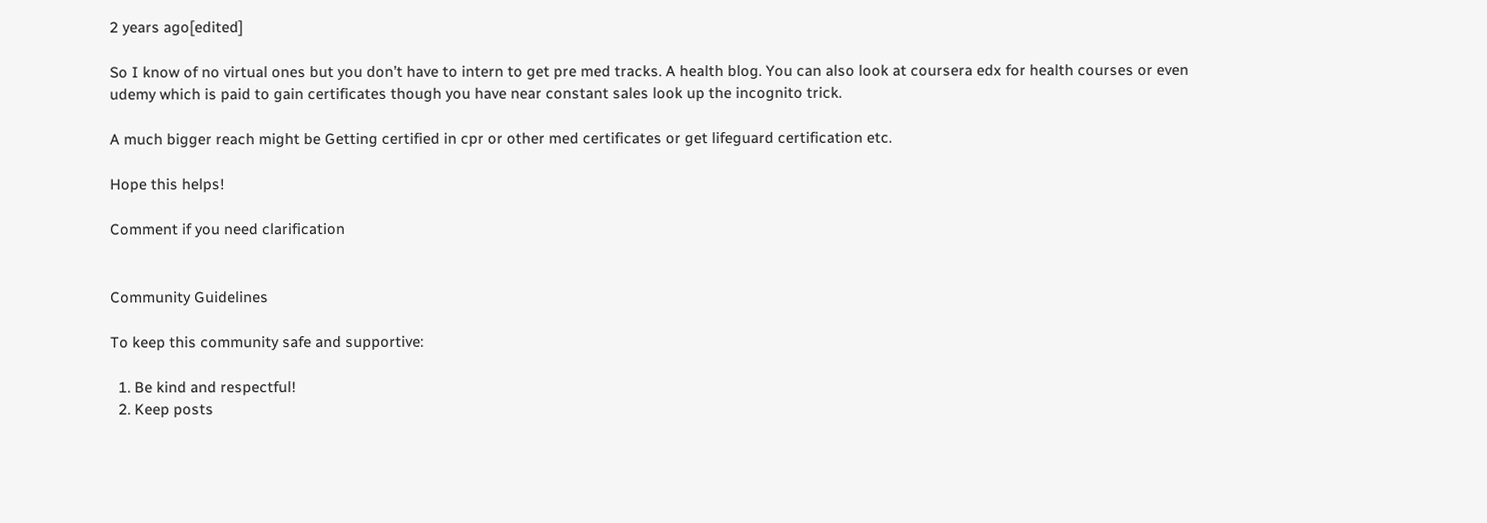2 years ago[edited]

So I know of no virtual ones but you don’t have to intern to get pre med tracks. A health blog. You can also look at coursera edx for health courses or even udemy which is paid to gain certificates though you have near constant sales look up the incognito trick.

A much bigger reach might be Getting certified in cpr or other med certificates or get lifeguard certification etc.

Hope this helps!

Comment if you need clarification


Community Guidelines

To keep this community safe and supportive:

  1. Be kind and respectful!
  2. Keep posts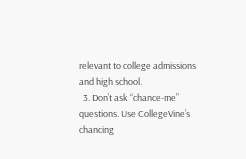relevant to college admissions and high school.
  3. Don’t ask “chance-me” questions. Use CollegeVine’s chancing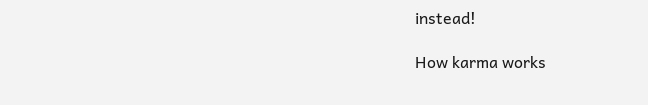instead!

How karma works